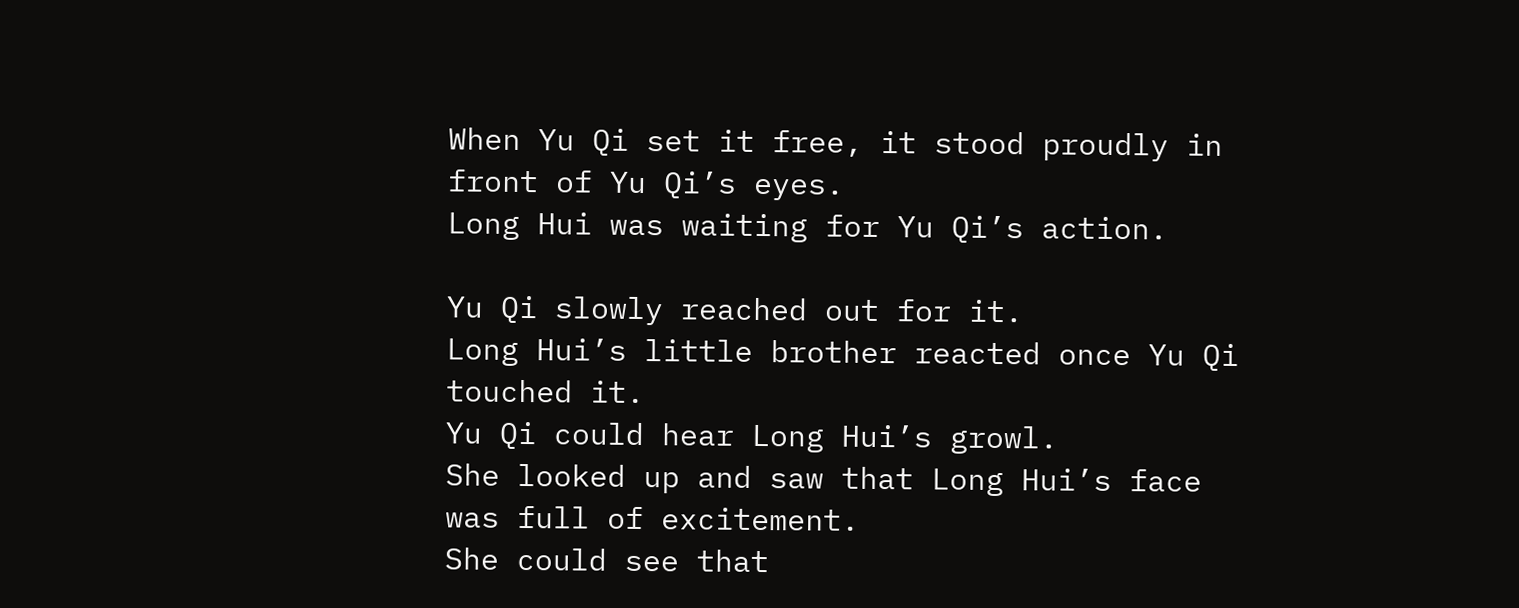When Yu Qi set it free, it stood proudly in front of Yu Qi’s eyes.
Long Hui was waiting for Yu Qi’s action.

Yu Qi slowly reached out for it.
Long Hui’s little brother reacted once Yu Qi touched it.
Yu Qi could hear Long Hui’s growl.
She looked up and saw that Long Hui’s face was full of excitement.
She could see that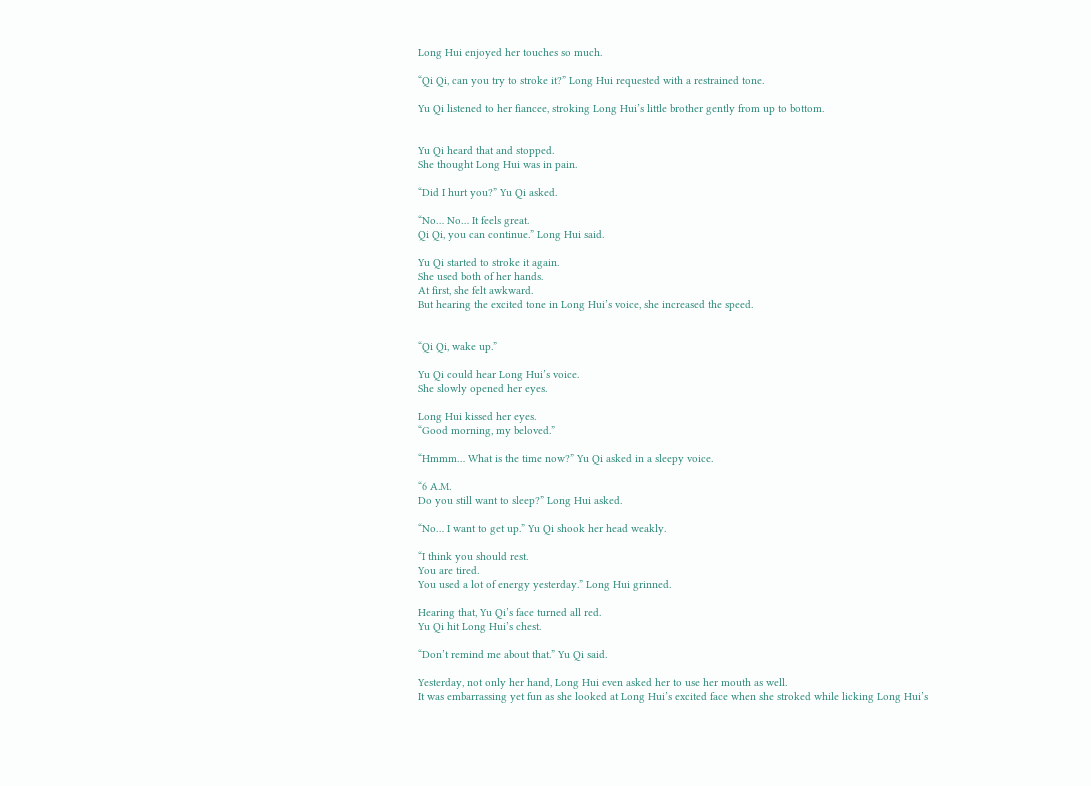Long Hui enjoyed her touches so much.

“Qi Qi, can you try to stroke it?” Long Hui requested with a restrained tone.

Yu Qi listened to her fiancee, stroking Long Hui’s little brother gently from up to bottom.


Yu Qi heard that and stopped.
She thought Long Hui was in pain.

“Did I hurt you?” Yu Qi asked.

“No… No… It feels great.
Qi Qi, you can continue.” Long Hui said.

Yu Qi started to stroke it again.
She used both of her hands.
At first, she felt awkward.
But hearing the excited tone in Long Hui’s voice, she increased the speed.


“Qi Qi, wake up.”

Yu Qi could hear Long Hui’s voice.
She slowly opened her eyes.

Long Hui kissed her eyes.
“Good morning, my beloved.”

“Hmmm… What is the time now?” Yu Qi asked in a sleepy voice.

“6 A.M.
Do you still want to sleep?” Long Hui asked.

“No… I want to get up.” Yu Qi shook her head weakly.

“I think you should rest.
You are tired.
You used a lot of energy yesterday.” Long Hui grinned.

Hearing that, Yu Qi’s face turned all red.
Yu Qi hit Long Hui’s chest.

“Don’t remind me about that.” Yu Qi said.

Yesterday, not only her hand, Long Hui even asked her to use her mouth as well.
It was embarrassing yet fun as she looked at Long Hui’s excited face when she stroked while licking Long Hui’s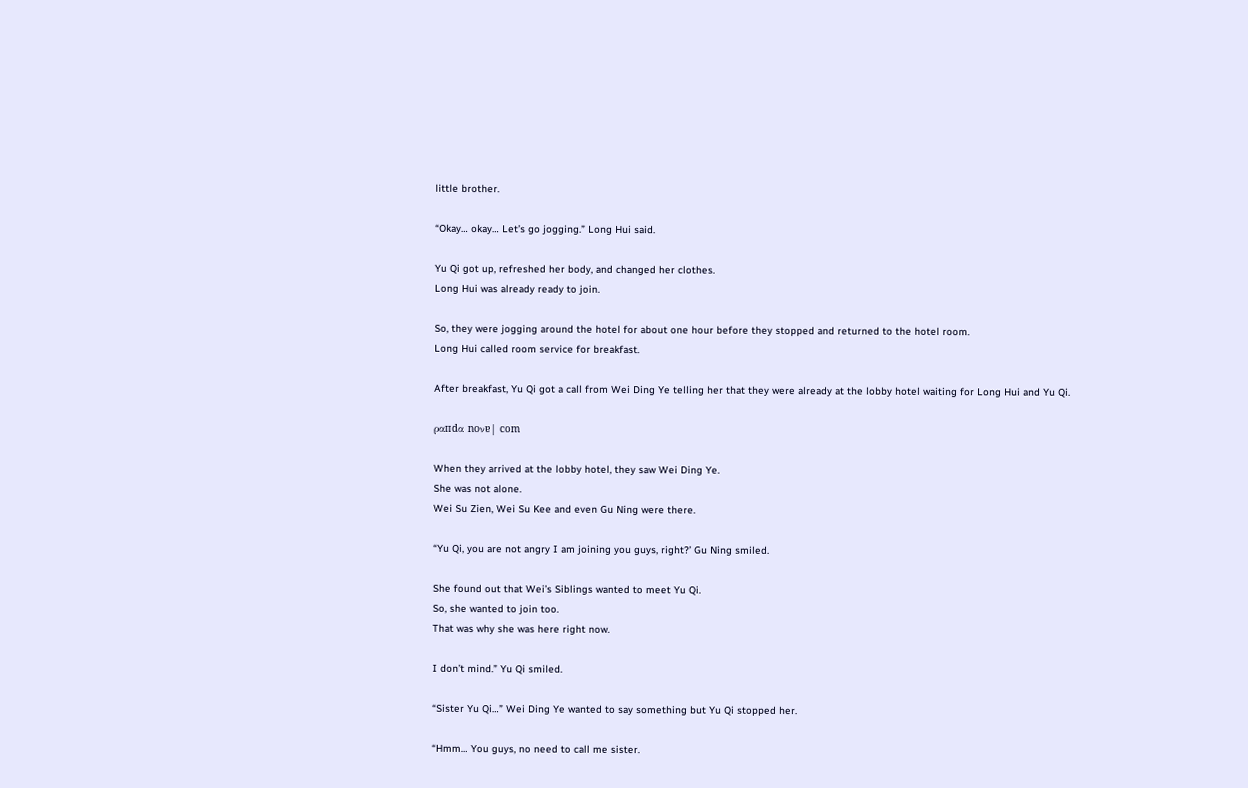little brother.

“Okay… okay… Let’s go jogging.” Long Hui said.

Yu Qi got up, refreshed her body, and changed her clothes.
Long Hui was already ready to join.

So, they were jogging around the hotel for about one hour before they stopped and returned to the hotel room.
Long Hui called room service for breakfast.

After breakfast, Yu Qi got a call from Wei Ding Ye telling her that they were already at the lobby hotel waiting for Long Hui and Yu Qi.

ραпdα nᴏνɐ| сom

When they arrived at the lobby hotel, they saw Wei Ding Ye.
She was not alone.
Wei Su Zien, Wei Su Kee and even Gu Ning were there.

“Yu Qi, you are not angry I am joining you guys, right?’ Gu Ning smiled.

She found out that Wei’s Siblings wanted to meet Yu Qi.
So, she wanted to join too.
That was why she was here right now.

I don’t mind.” Yu Qi smiled.

“Sister Yu Qi…” Wei Ding Ye wanted to say something but Yu Qi stopped her.

“Hmm… You guys, no need to call me sister.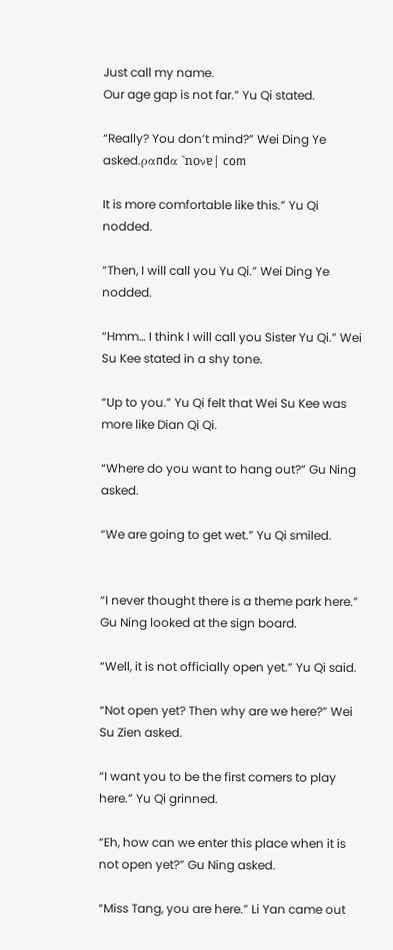Just call my name.
Our age gap is not far.” Yu Qi stated.

“Really? You don’t mind?” Wei Ding Ye asked.ραпdα `nᴏνɐ| сom

It is more comfortable like this.” Yu Qi nodded.

“Then, I will call you Yu Qi.” Wei Ding Ye nodded.

“Hmm… I think I will call you Sister Yu Qi.” Wei Su Kee stated in a shy tone.

“Up to you.” Yu Qi felt that Wei Su Kee was more like Dian Qi Qi.

“Where do you want to hang out?” Gu Ning asked.

“We are going to get wet.” Yu Qi smiled.


“I never thought there is a theme park here.” Gu Ning looked at the sign board.

“Well, it is not officially open yet.” Yu Qi said.

“Not open yet? Then why are we here?” Wei Su Zien asked.

“I want you to be the first comers to play here.” Yu Qi grinned.

“Eh, how can we enter this place when it is not open yet?” Gu Ning asked.

“Miss Tang, you are here.” Li Yan came out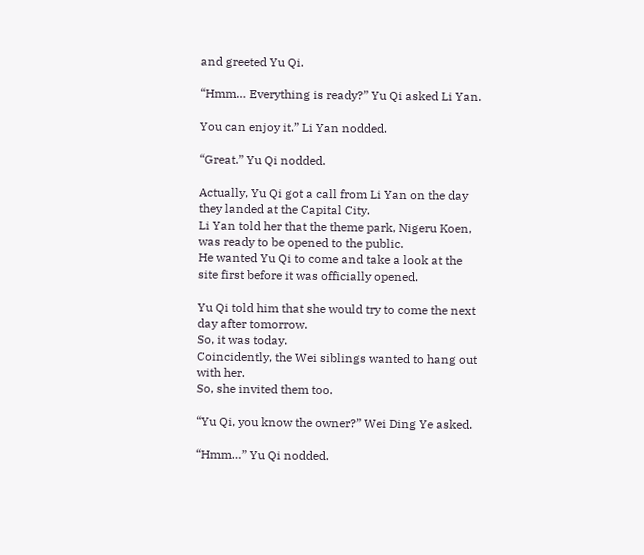and greeted Yu Qi.

“Hmm… Everything is ready?” Yu Qi asked Li Yan.

You can enjoy it.” Li Yan nodded.

“Great.” Yu Qi nodded.

Actually, Yu Qi got a call from Li Yan on the day they landed at the Capital City.
Li Yan told her that the theme park, Nigeru Koen, was ready to be opened to the public.
He wanted Yu Qi to come and take a look at the site first before it was officially opened.

Yu Qi told him that she would try to come the next day after tomorrow.
So, it was today.
Coincidently, the Wei siblings wanted to hang out with her.
So, she invited them too.

“Yu Qi, you know the owner?” Wei Ding Ye asked.

“Hmm…” Yu Qi nodded.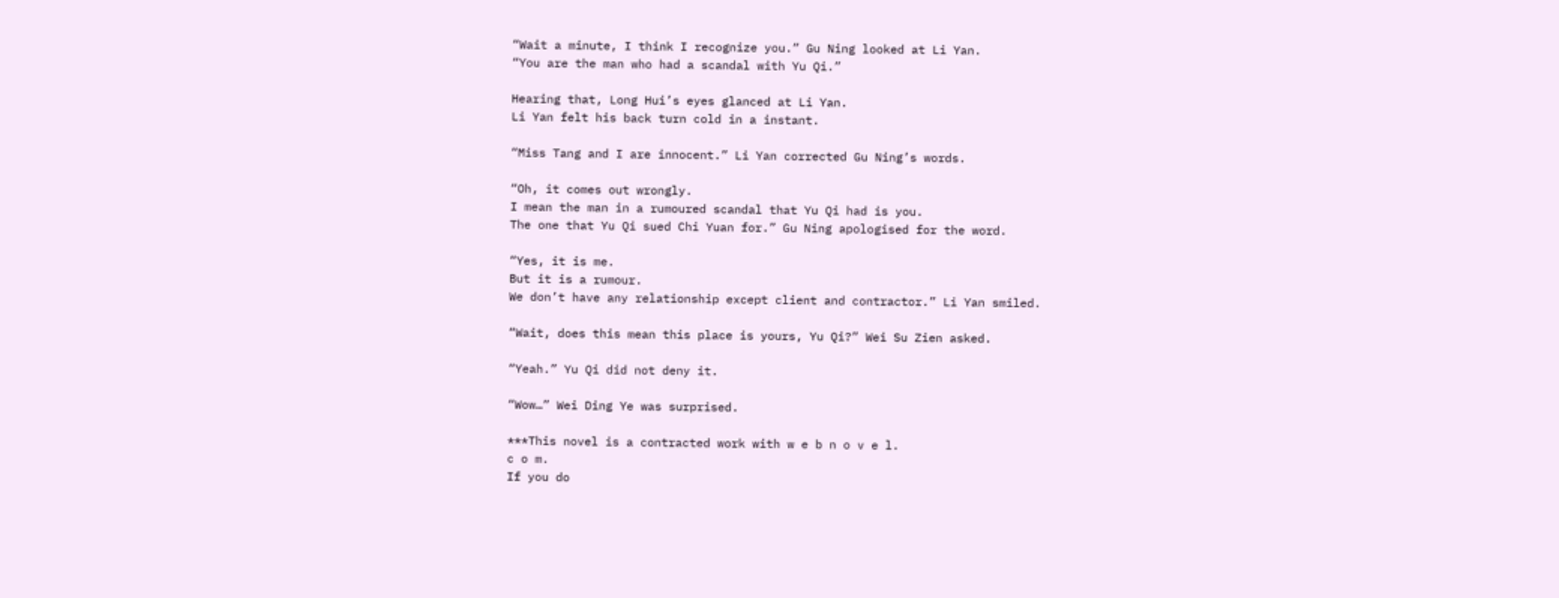“Wait a minute, I think I recognize you.” Gu Ning looked at Li Yan.
“You are the man who had a scandal with Yu Qi.”

Hearing that, Long Hui’s eyes glanced at Li Yan.
Li Yan felt his back turn cold in a instant.

“Miss Tang and I are innocent.” Li Yan corrected Gu Ning’s words.

“Oh, it comes out wrongly.
I mean the man in a rumoured scandal that Yu Qi had is you.
The one that Yu Qi sued Chi Yuan for.” Gu Ning apologised for the word.

“Yes, it is me.
But it is a rumour.
We don’t have any relationship except client and contractor.” Li Yan smiled.

“Wait, does this mean this place is yours, Yu Qi?” Wei Su Zien asked.

“Yeah.” Yu Qi did not deny it.

“Wow…” Wei Ding Ye was surprised.

***This novel is a contracted work with w e b n o v e l.
c o m.
If you do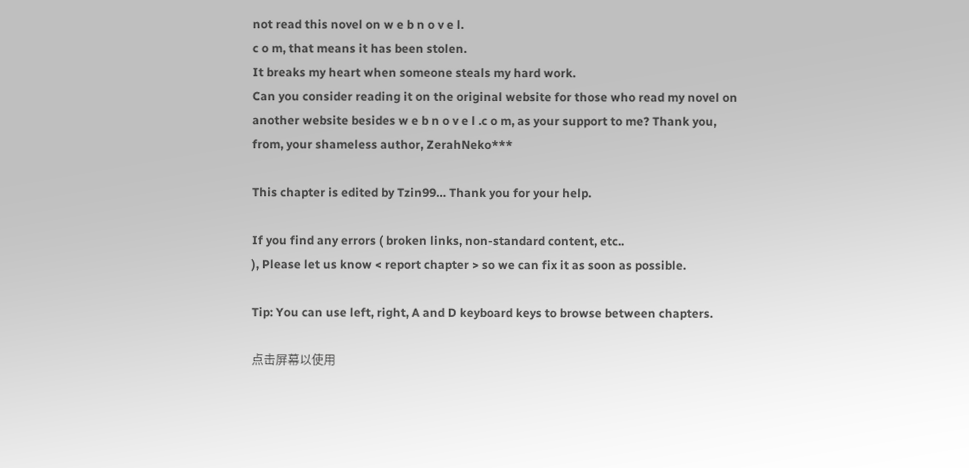not read this novel on w e b n o v e l.
c o m, that means it has been stolen.
It breaks my heart when someone steals my hard work.
Can you consider reading it on the original website for those who read my novel on another website besides w e b n o v e l .c o m, as your support to me? Thank you, from, your shameless author, ZerahNeko***

This chapter is edited by Tzin99… Thank you for your help.

If you find any errors ( broken links, non-standard content, etc..
), Please let us know < report chapter > so we can fix it as soon as possible.

Tip: You can use left, right, A and D keyboard keys to browse between chapters.

点击屏幕以使用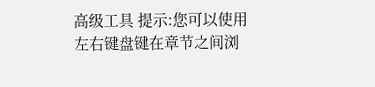高级工具 提示:您可以使用左右键盘键在章节之间浏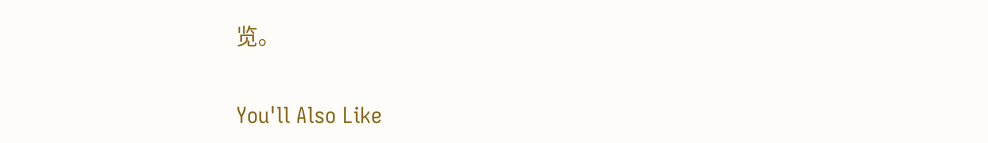览。

You'll Also Like